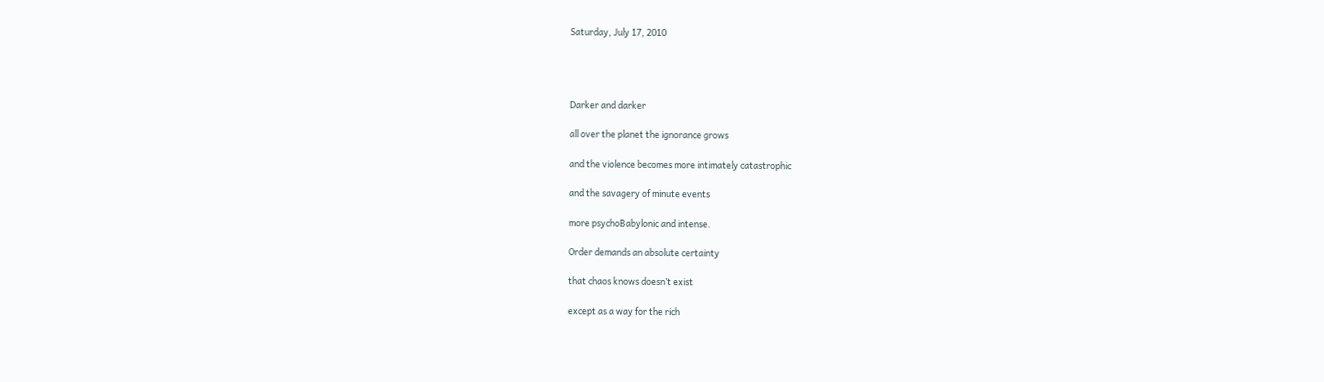Saturday, July 17, 2010




Darker and darker

all over the planet the ignorance grows

and the violence becomes more intimately catastrophic

and the savagery of minute events

more psychoBabylonic and intense.

Order demands an absolute certainty

that chaos knows doesn’t exist

except as a way for the rich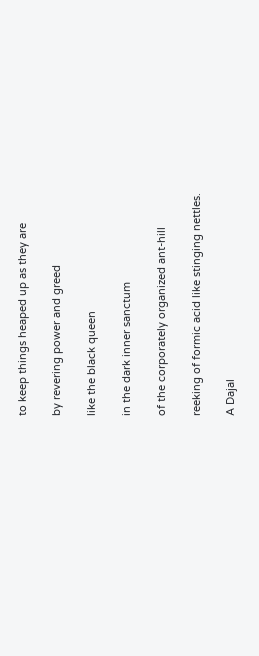to keep things heaped up as they are

by revering power and greed

like the black queen

in the dark inner sanctum

of the corporately organized ant-hill

reeking of formic acid like stinging nettles.

A Dajal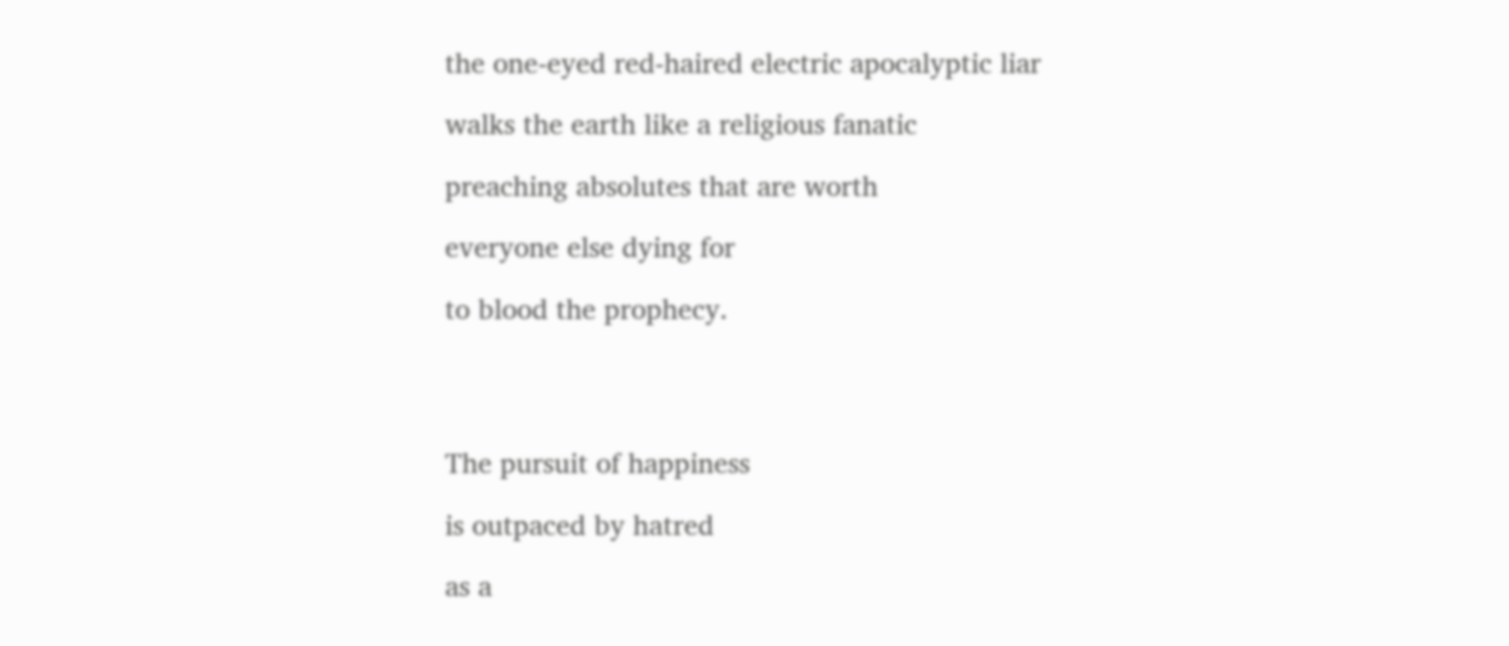the one-eyed red-haired electric apocalyptic liar

walks the earth like a religious fanatic

preaching absolutes that are worth

everyone else dying for

to blood the prophecy.




The pursuit of happiness

is outpaced by hatred

as a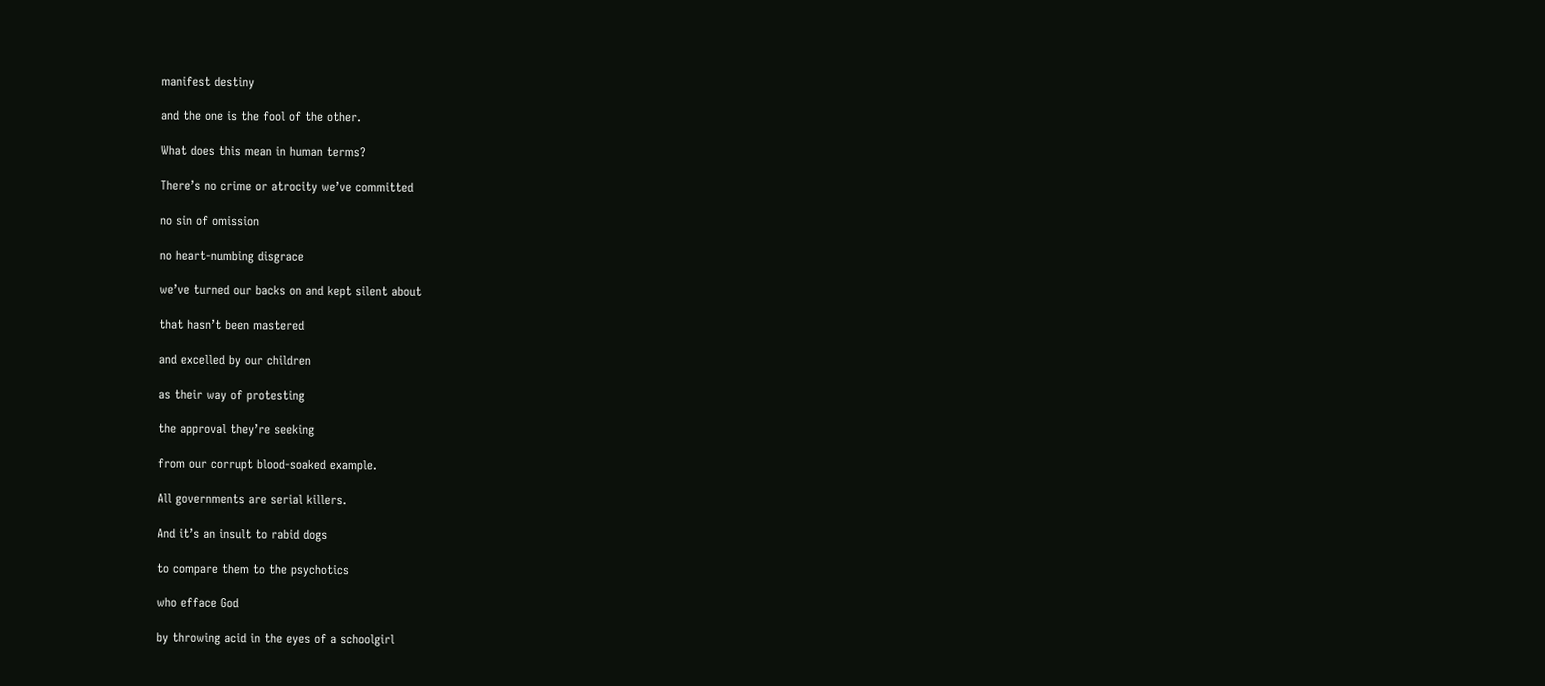manifest destiny

and the one is the fool of the other.

What does this mean in human terms?

There’s no crime or atrocity we’ve committed

no sin of omission

no heart-numbing disgrace

we’ve turned our backs on and kept silent about

that hasn’t been mastered

and excelled by our children

as their way of protesting

the approval they’re seeking

from our corrupt blood-soaked example.

All governments are serial killers.

And it’s an insult to rabid dogs

to compare them to the psychotics

who efface God

by throwing acid in the eyes of a schoolgirl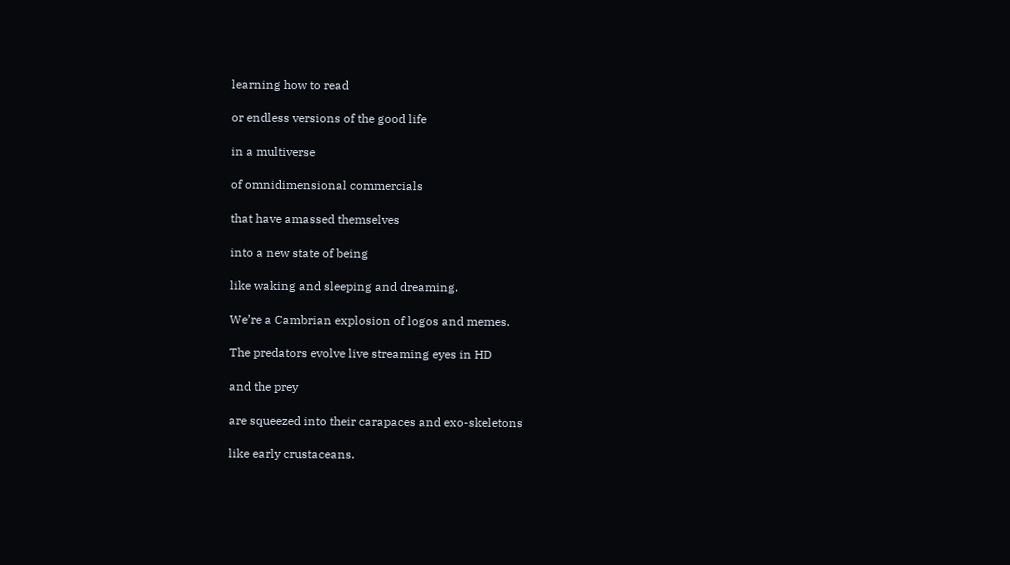learning how to read

or endless versions of the good life

in a multiverse

of omnidimensional commercials

that have amassed themselves

into a new state of being

like waking and sleeping and dreaming.

We’re a Cambrian explosion of logos and memes.

The predators evolve live streaming eyes in HD

and the prey

are squeezed into their carapaces and exo-skeletons

like early crustaceans.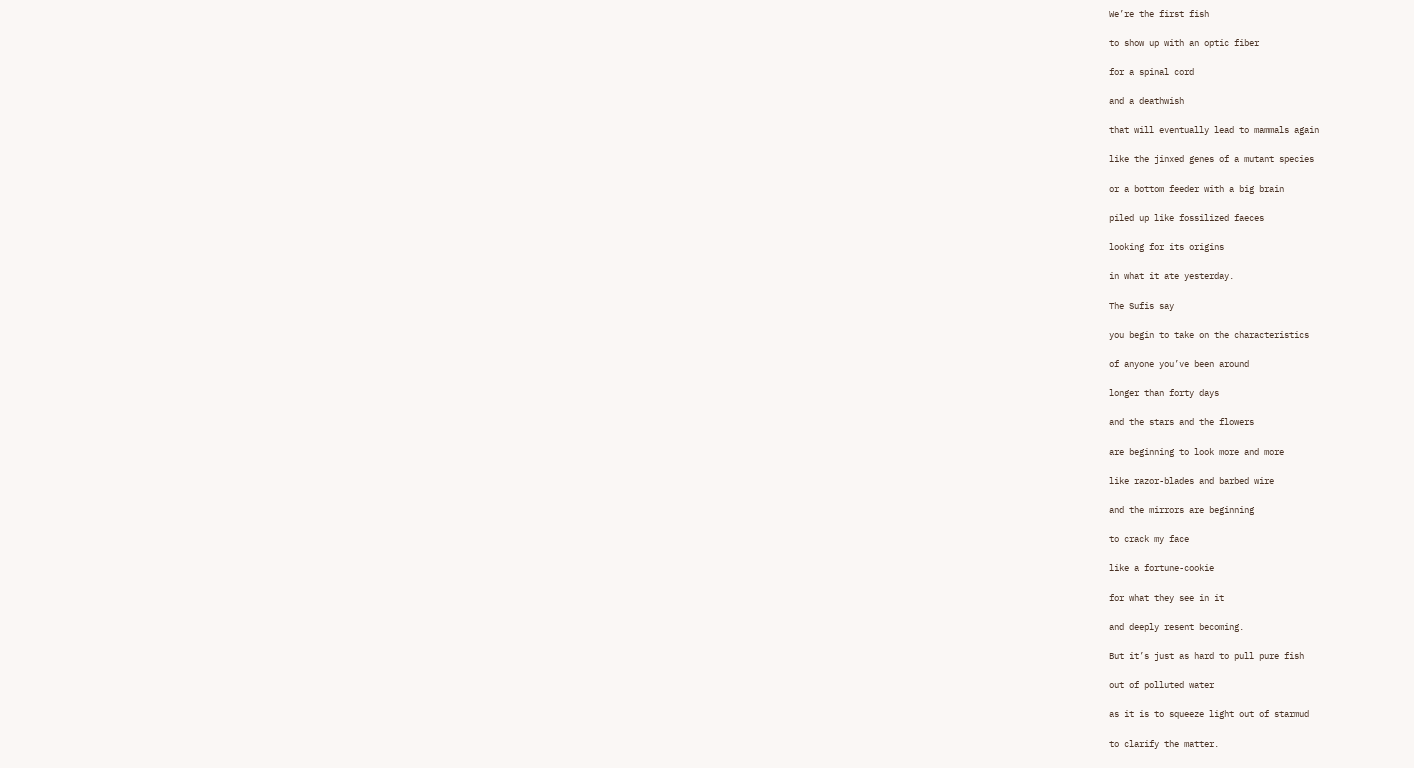We’re the first fish

to show up with an optic fiber

for a spinal cord

and a deathwish

that will eventually lead to mammals again

like the jinxed genes of a mutant species

or a bottom feeder with a big brain

piled up like fossilized faeces

looking for its origins

in what it ate yesterday.

The Sufis say

you begin to take on the characteristics

of anyone you’ve been around

longer than forty days

and the stars and the flowers

are beginning to look more and more

like razor-blades and barbed wire

and the mirrors are beginning

to crack my face

like a fortune-cookie

for what they see in it

and deeply resent becoming.

But it’s just as hard to pull pure fish

out of polluted water

as it is to squeeze light out of starmud

to clarify the matter.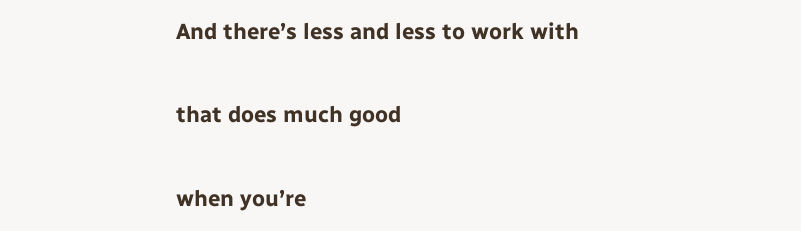And there’s less and less to work with

that does much good

when you’re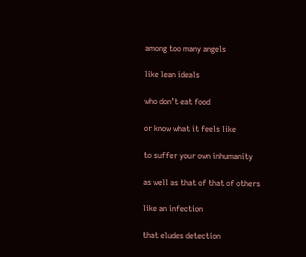among too many angels

like lean ideals

who don’t eat food

or know what it feels like

to suffer your own inhumanity

as well as that of that of others

like an infection

that eludes detection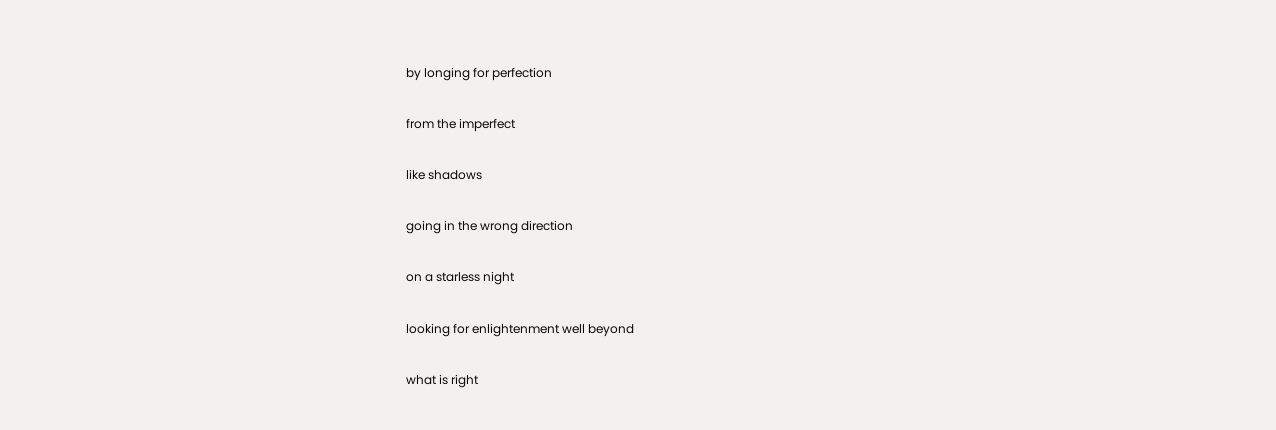by longing for perfection

from the imperfect

like shadows

going in the wrong direction

on a starless night

looking for enlightenment well beyond

what is right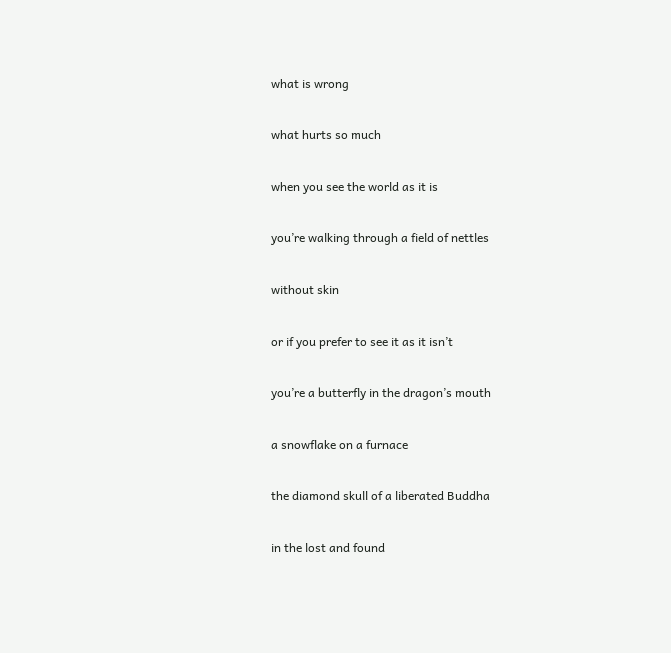what is wrong

what hurts so much

when you see the world as it is

you’re walking through a field of nettles

without skin

or if you prefer to see it as it isn’t

you’re a butterfly in the dragon’s mouth

a snowflake on a furnace

the diamond skull of a liberated Buddha

in the lost and found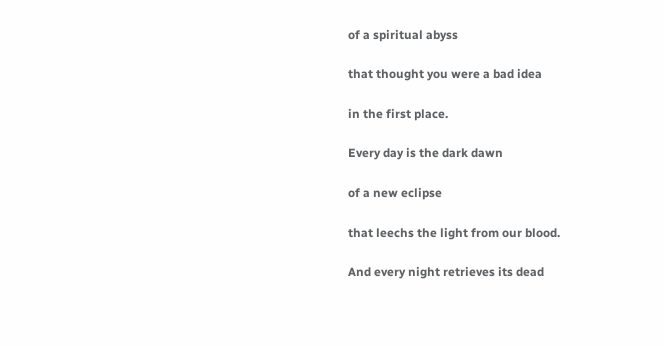of a spiritual abyss

that thought you were a bad idea

in the first place.

Every day is the dark dawn

of a new eclipse

that leechs the light from our blood.

And every night retrieves its dead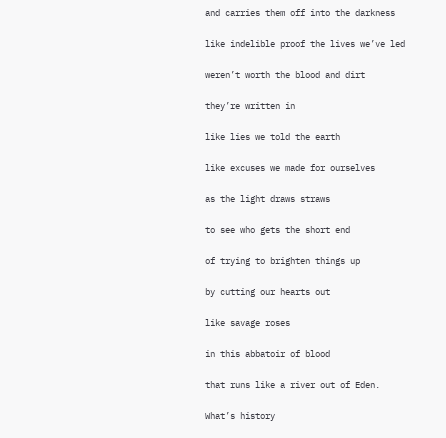and carries them off into the darkness

like indelible proof the lives we’ve led

weren’t worth the blood and dirt

they’re written in

like lies we told the earth

like excuses we made for ourselves

as the light draws straws

to see who gets the short end

of trying to brighten things up

by cutting our hearts out

like savage roses

in this abbatoir of blood

that runs like a river out of Eden.

What’s history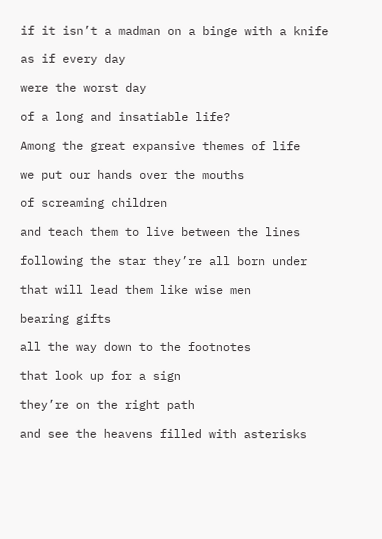if it isn’t a madman on a binge with a knife

as if every day

were the worst day

of a long and insatiable life?

Among the great expansive themes of life

we put our hands over the mouths

of screaming children

and teach them to live between the lines

following the star they’re all born under

that will lead them like wise men

bearing gifts

all the way down to the footnotes

that look up for a sign

they’re on the right path

and see the heavens filled with asterisks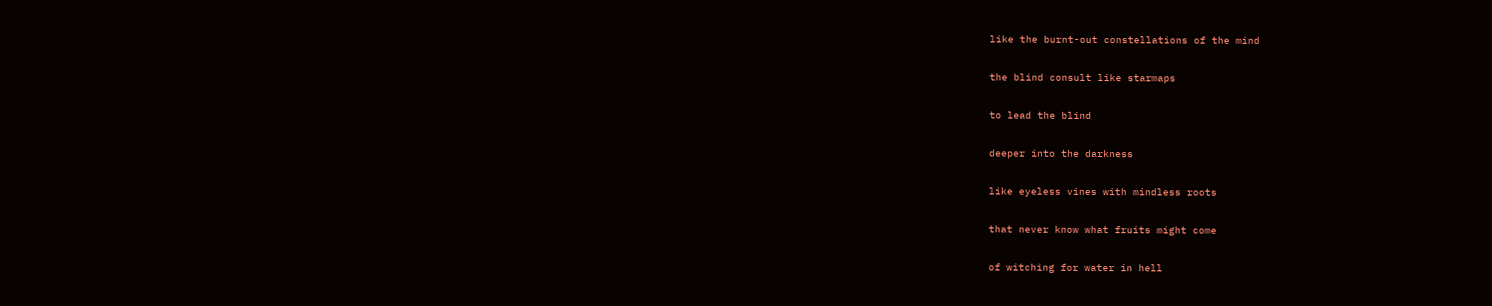like the burnt-out constellations of the mind

the blind consult like starmaps

to lead the blind

deeper into the darkness

like eyeless vines with mindless roots

that never know what fruits might come

of witching for water in hell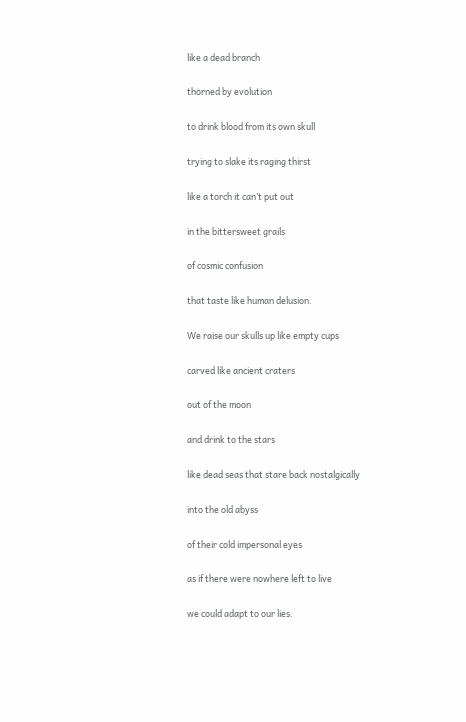like a dead branch

thorned by evolution

to drink blood from its own skull

trying to slake its raging thirst

like a torch it can’t put out

in the bittersweet grails

of cosmic confusion

that taste like human delusion.

We raise our skulls up like empty cups

carved like ancient craters

out of the moon

and drink to the stars

like dead seas that stare back nostalgically

into the old abyss

of their cold impersonal eyes

as if there were nowhere left to live

we could adapt to our lies.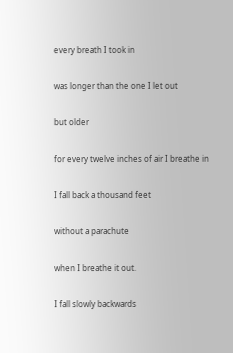every breath I took in

was longer than the one I let out

but older

for every twelve inches of air I breathe in

I fall back a thousand feet

without a parachute

when I breathe it out.

I fall slowly backwards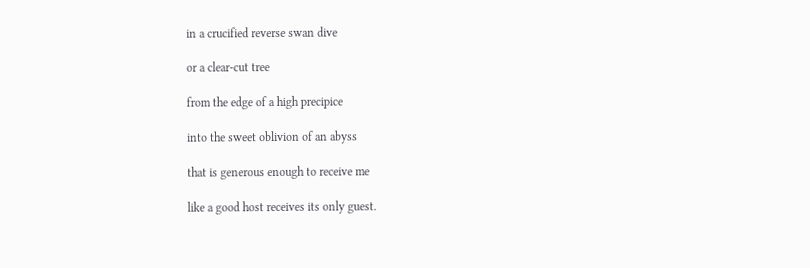in a crucified reverse swan dive

or a clear-cut tree

from the edge of a high precipice

into the sweet oblivion of an abyss

that is generous enough to receive me

like a good host receives its only guest.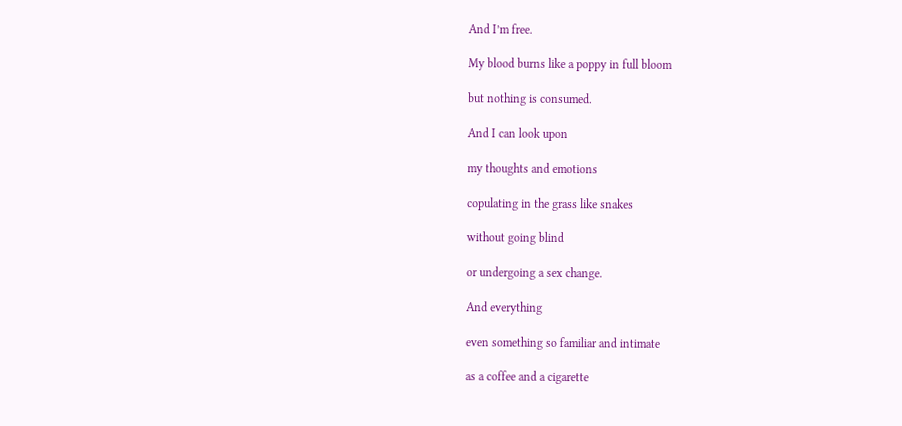And I’m free.

My blood burns like a poppy in full bloom

but nothing is consumed.

And I can look upon

my thoughts and emotions

copulating in the grass like snakes

without going blind

or undergoing a sex change.

And everything

even something so familiar and intimate

as a coffee and a cigarette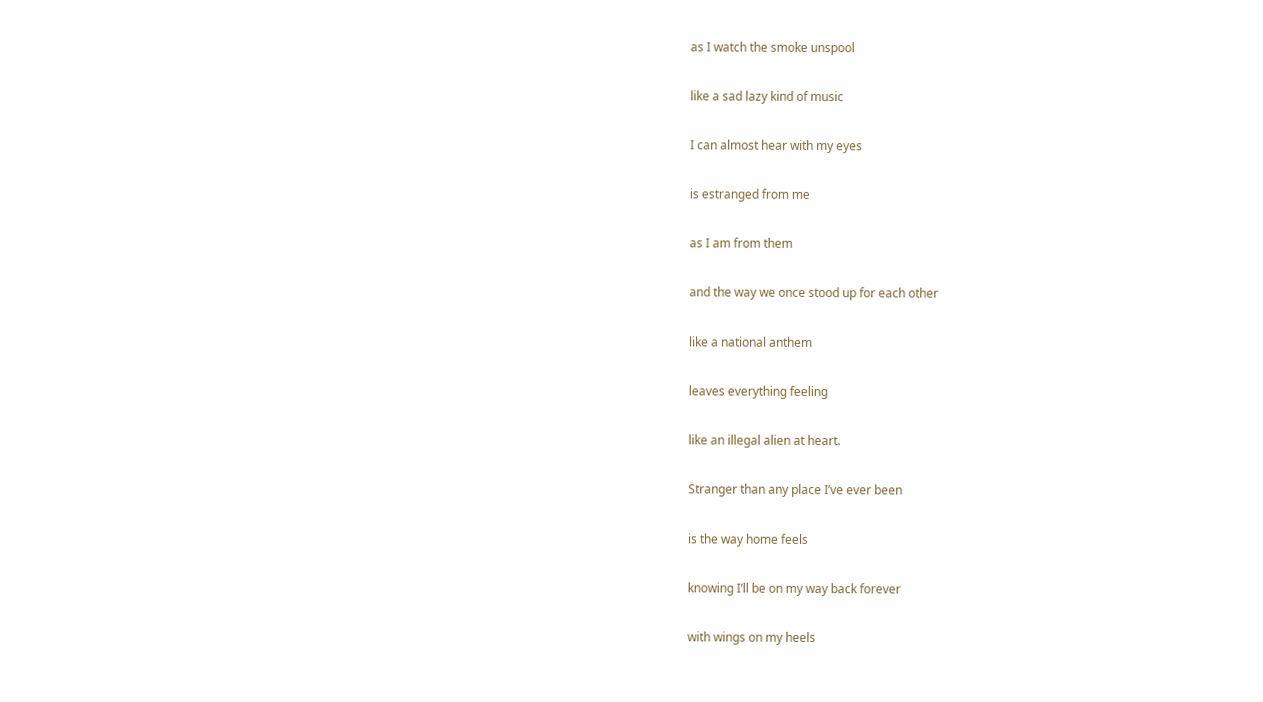as I watch the smoke unspool

like a sad lazy kind of music

I can almost hear with my eyes

is estranged from me

as I am from them

and the way we once stood up for each other

like a national anthem

leaves everything feeling

like an illegal alien at heart.

Stranger than any place I’ve ever been

is the way home feels

knowing I’ll be on my way back forever

with wings on my heels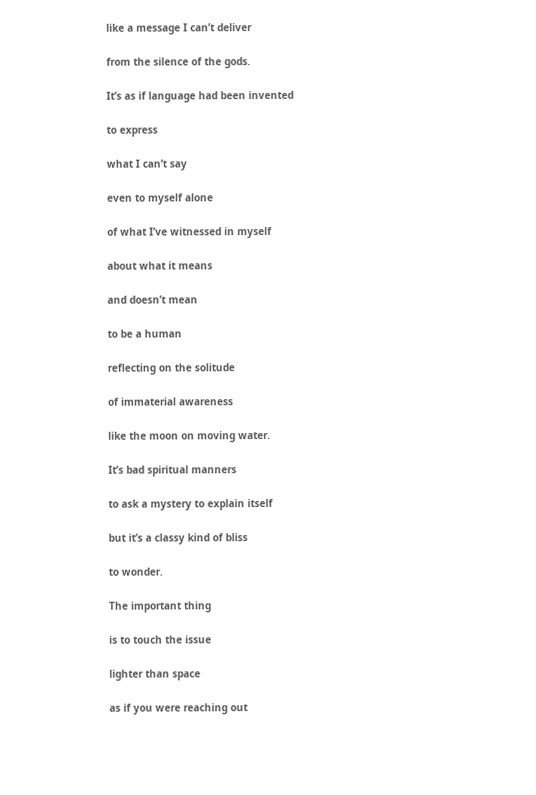like a message I can’t deliver

from the silence of the gods.

It’s as if language had been invented

to express

what I can’t say

even to myself alone

of what I’ve witnessed in myself

about what it means

and doesn’t mean

to be a human

reflecting on the solitude

of immaterial awareness

like the moon on moving water.

It’s bad spiritual manners

to ask a mystery to explain itself

but it’s a classy kind of bliss

to wonder.

The important thing

is to touch the issue

lighter than space

as if you were reaching out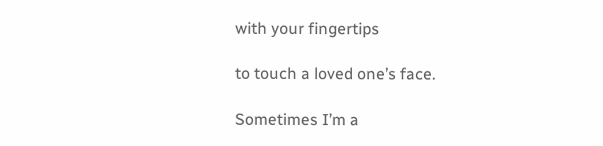with your fingertips

to touch a loved one’s face.

Sometimes I’m a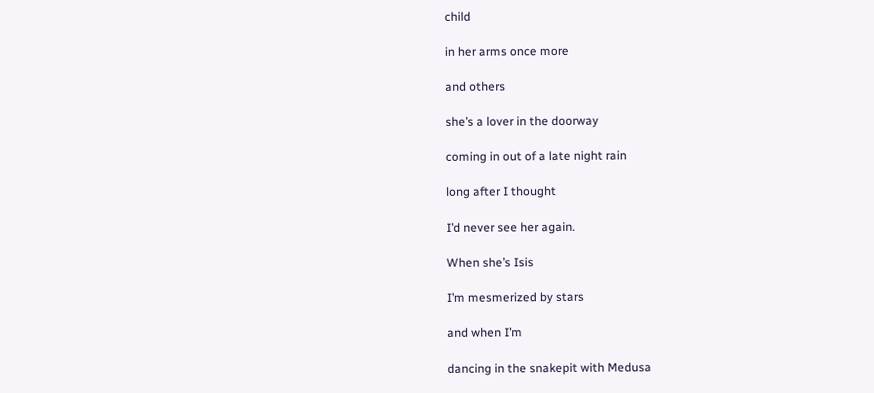child

in her arms once more

and others

she’s a lover in the doorway

coming in out of a late night rain

long after I thought

I’d never see her again.

When she’s Isis

I’m mesmerized by stars

and when I’m

dancing in the snakepit with Medusa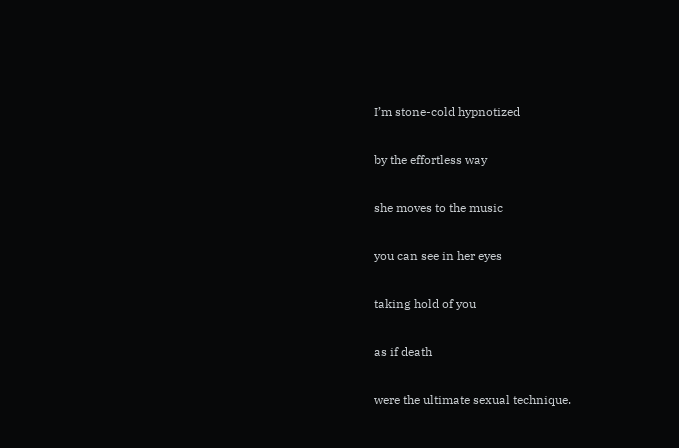I’m stone-cold hypnotized

by the effortless way

she moves to the music

you can see in her eyes

taking hold of you

as if death

were the ultimate sexual technique.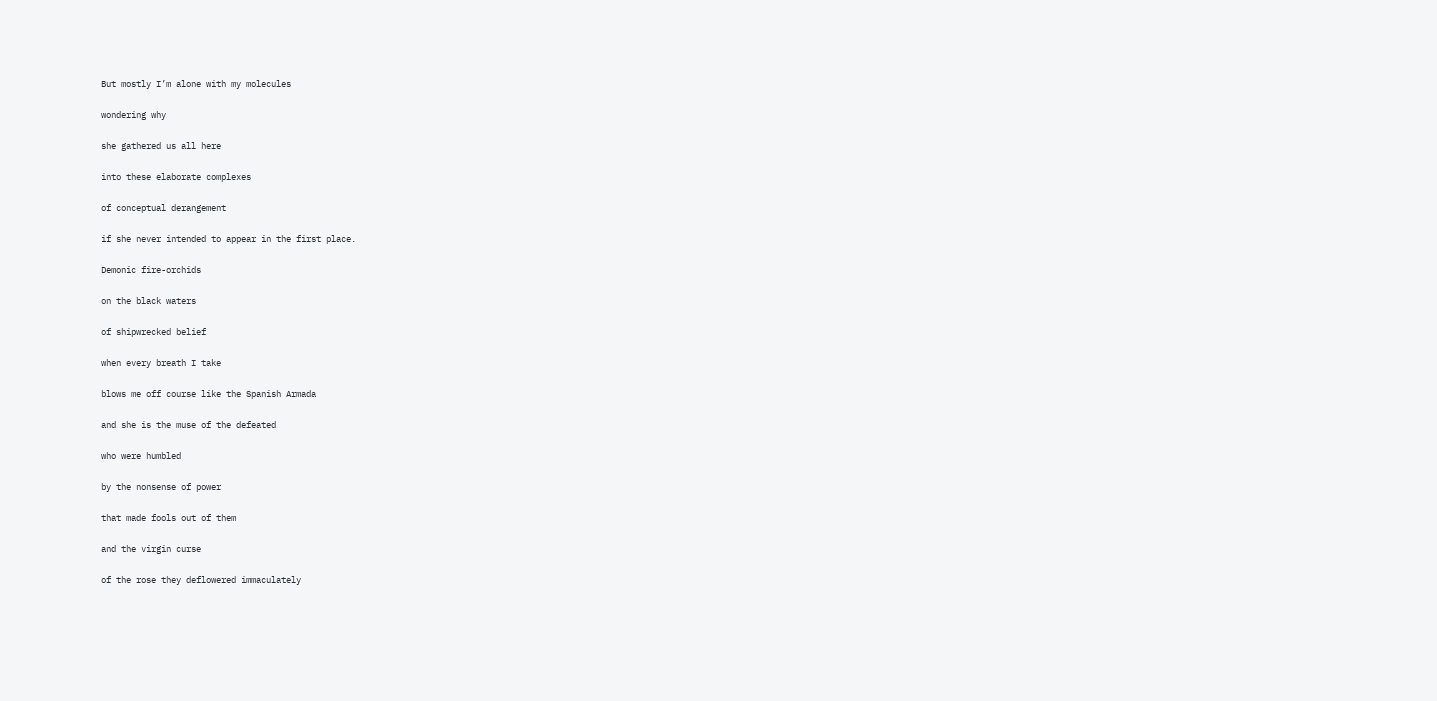But mostly I’m alone with my molecules

wondering why

she gathered us all here

into these elaborate complexes

of conceptual derangement

if she never intended to appear in the first place.

Demonic fire-orchids

on the black waters

of shipwrecked belief

when every breath I take

blows me off course like the Spanish Armada

and she is the muse of the defeated

who were humbled

by the nonsense of power

that made fools out of them

and the virgin curse

of the rose they deflowered immaculately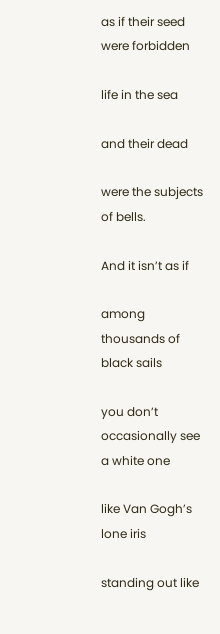as if their seed were forbidden

life in the sea

and their dead

were the subjects of bells.

And it isn’t as if

among thousands of black sails

you don’t occasionally see a white one

like Van Gogh’s lone iris

standing out like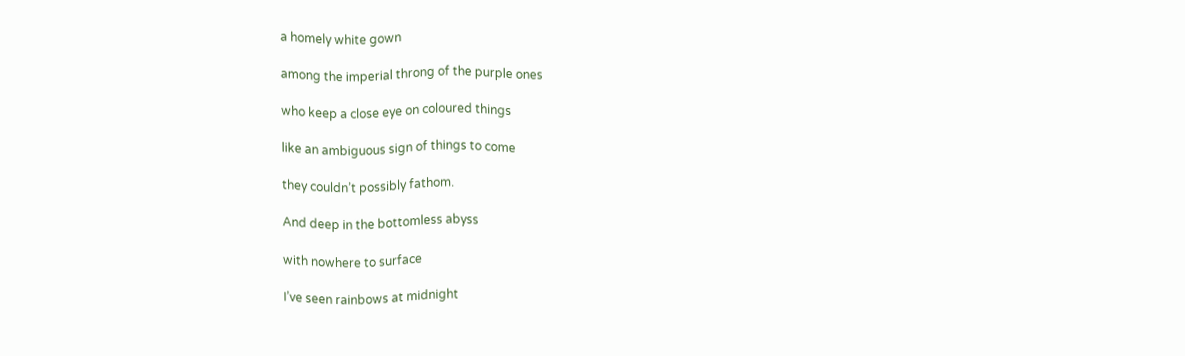a homely white gown

among the imperial throng of the purple ones

who keep a close eye on coloured things

like an ambiguous sign of things to come

they couldn’t possibly fathom.

And deep in the bottomless abyss

with nowhere to surface

I’ve seen rainbows at midnight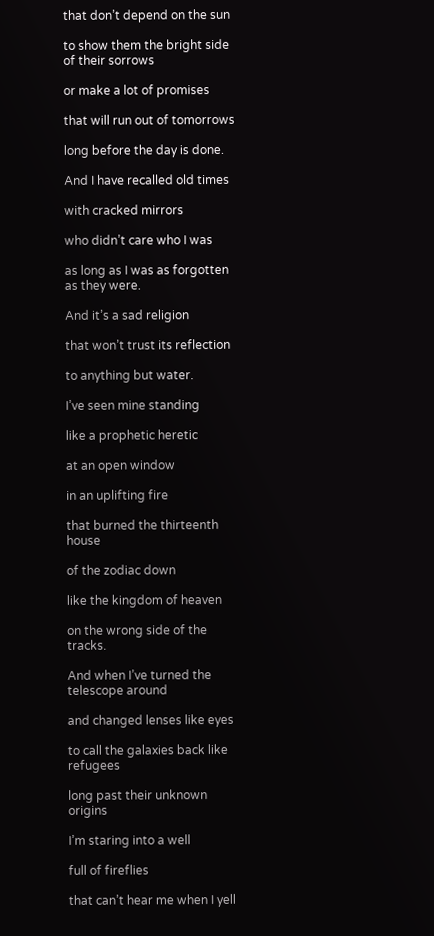that don’t depend on the sun

to show them the bright side of their sorrows

or make a lot of promises

that will run out of tomorrows

long before the day is done.

And I have recalled old times

with cracked mirrors

who didn’t care who I was

as long as I was as forgotten as they were.

And it’s a sad religion

that won’t trust its reflection

to anything but water.

I’ve seen mine standing

like a prophetic heretic

at an open window

in an uplifting fire

that burned the thirteenth house

of the zodiac down

like the kingdom of heaven

on the wrong side of the tracks.

And when I’ve turned the telescope around

and changed lenses like eyes

to call the galaxies back like refugees

long past their unknown origins

I’m staring into a well

full of fireflies

that can’t hear me when I yell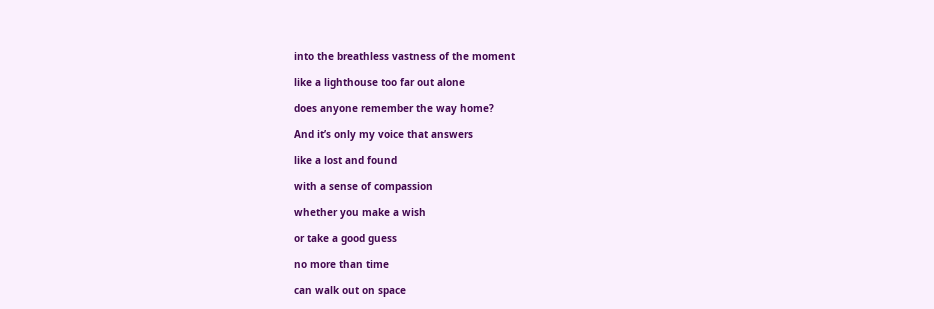into the breathless vastness of the moment

like a lighthouse too far out alone

does anyone remember the way home?

And it’s only my voice that answers

like a lost and found

with a sense of compassion

whether you make a wish

or take a good guess

no more than time

can walk out on space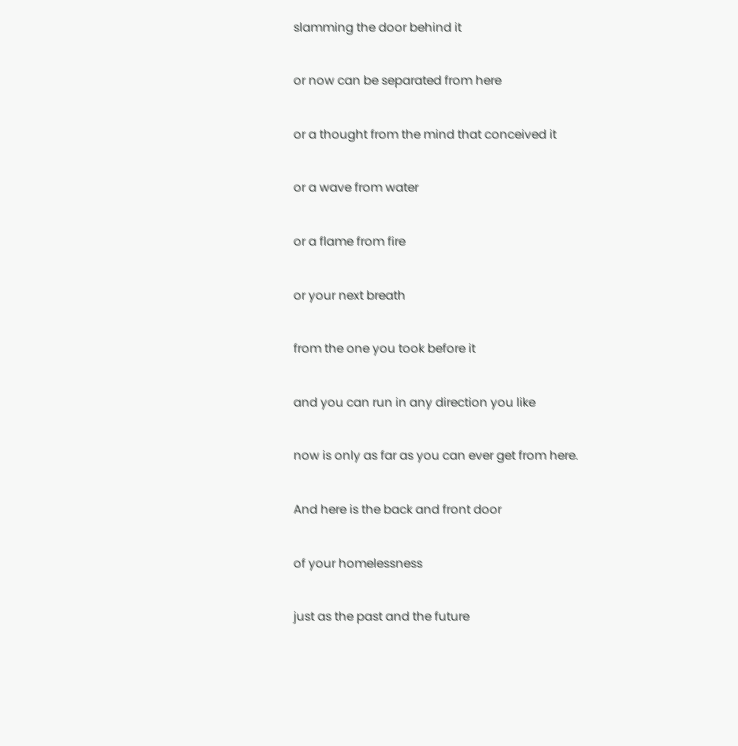slamming the door behind it

or now can be separated from here

or a thought from the mind that conceived it

or a wave from water

or a flame from fire

or your next breath

from the one you took before it

and you can run in any direction you like

now is only as far as you can ever get from here.

And here is the back and front door

of your homelessness

just as the past and the future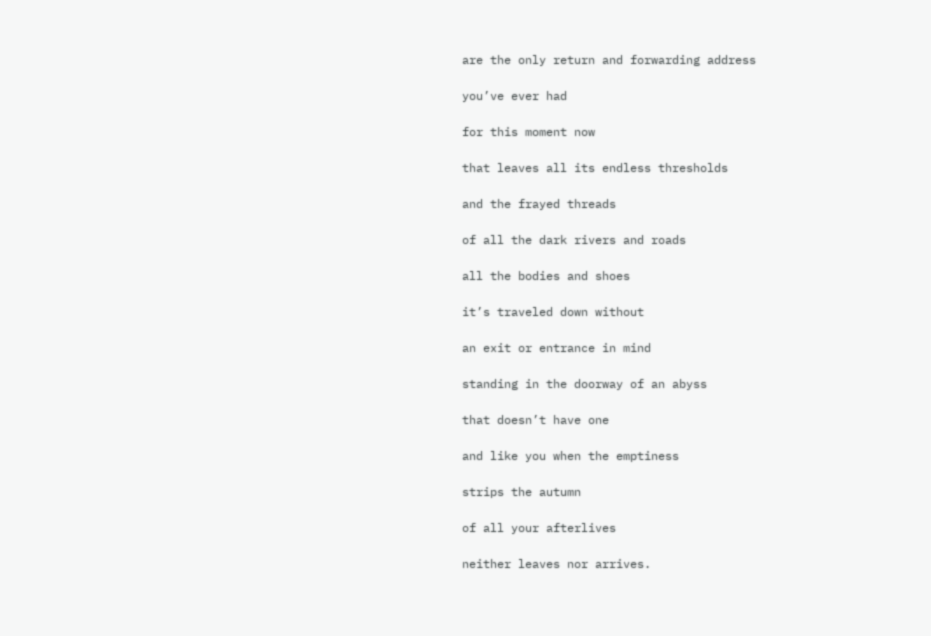are the only return and forwarding address

you’ve ever had

for this moment now

that leaves all its endless thresholds

and the frayed threads

of all the dark rivers and roads

all the bodies and shoes

it’s traveled down without

an exit or entrance in mind

standing in the doorway of an abyss

that doesn’t have one

and like you when the emptiness

strips the autumn

of all your afterlives

neither leaves nor arrives.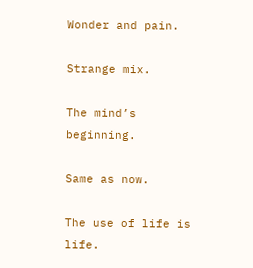Wonder and pain.

Strange mix.

The mind’s beginning.

Same as now.

The use of life is life.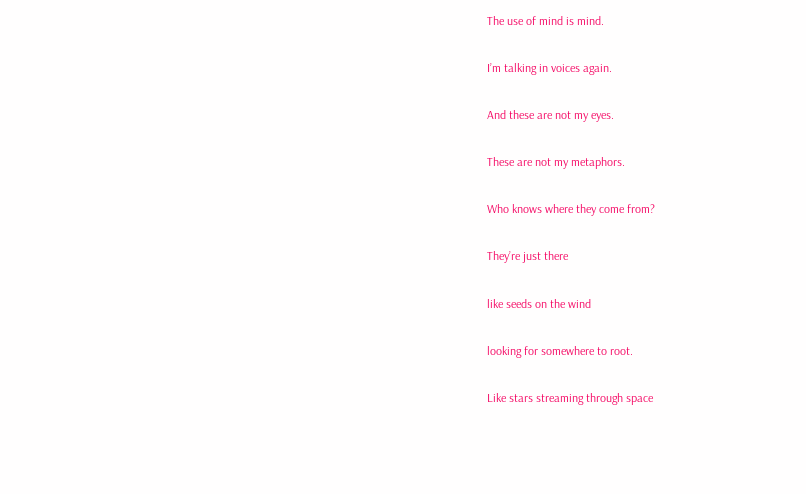The use of mind is mind.

I’m talking in voices again.

And these are not my eyes.

These are not my metaphors.

Who knows where they come from?

They’re just there

like seeds on the wind

looking for somewhere to root.

Like stars streaming through space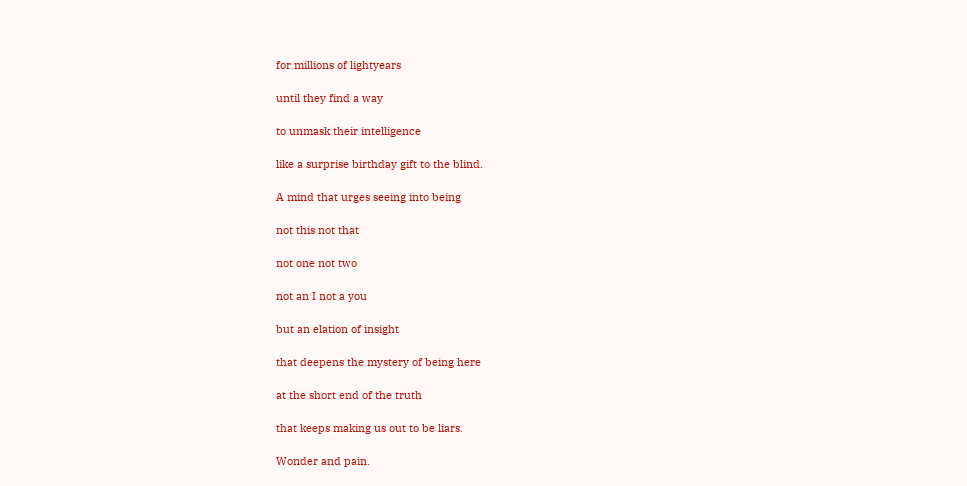for millions of lightyears

until they find a way

to unmask their intelligence

like a surprise birthday gift to the blind.

A mind that urges seeing into being

not this not that

not one not two

not an I not a you

but an elation of insight

that deepens the mystery of being here

at the short end of the truth

that keeps making us out to be liars.

Wonder and pain.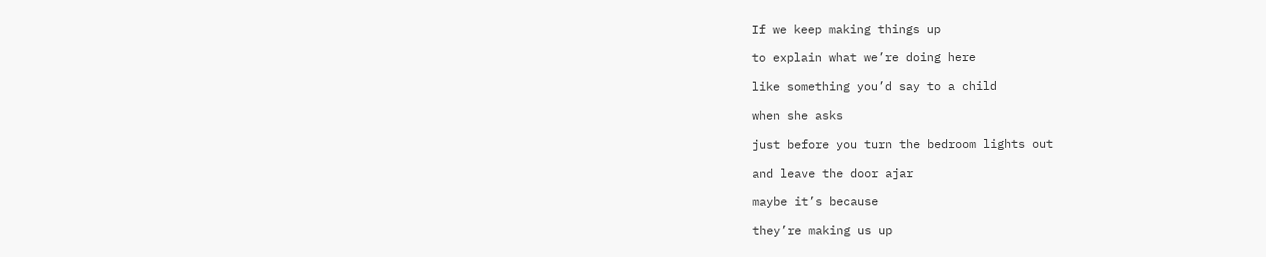If we keep making things up

to explain what we’re doing here

like something you’d say to a child

when she asks

just before you turn the bedroom lights out

and leave the door ajar

maybe it’s because

they’re making us up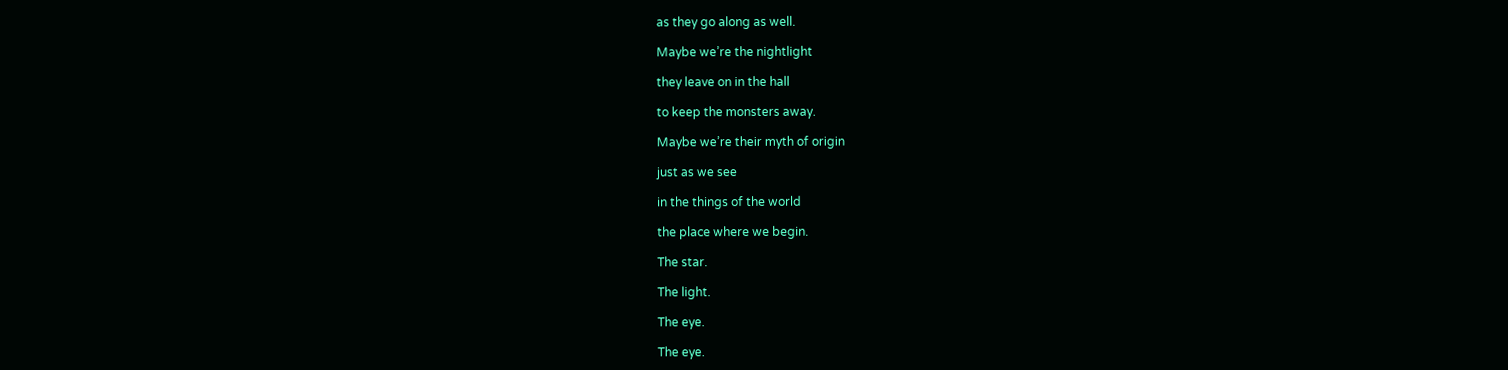as they go along as well.

Maybe we’re the nightlight

they leave on in the hall

to keep the monsters away.

Maybe we’re their myth of origin

just as we see

in the things of the world

the place where we begin.

The star.

The light.

The eye.

The eye.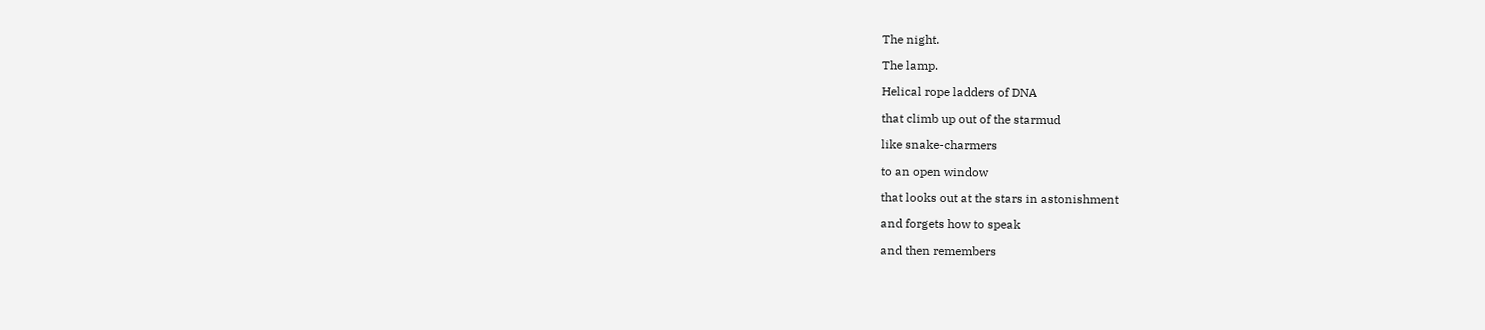The night.

The lamp.

Helical rope ladders of DNA

that climb up out of the starmud

like snake-charmers

to an open window

that looks out at the stars in astonishment

and forgets how to speak

and then remembers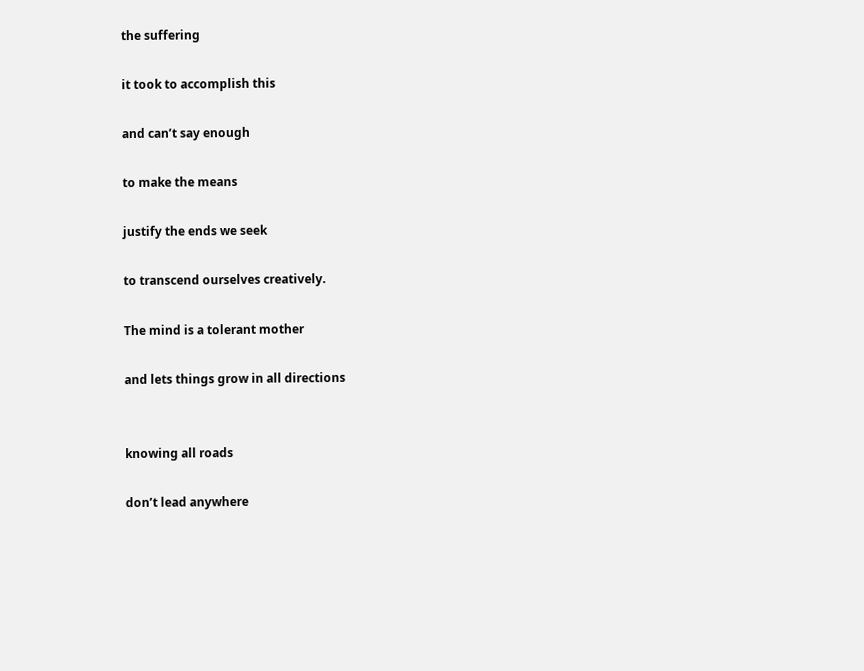the suffering

it took to accomplish this

and can’t say enough

to make the means

justify the ends we seek

to transcend ourselves creatively.

The mind is a tolerant mother

and lets things grow in all directions


knowing all roads

don’t lead anywhere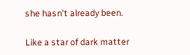she hasn’t already been.

Like a star of dark matter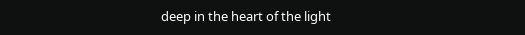deep in the heart of the light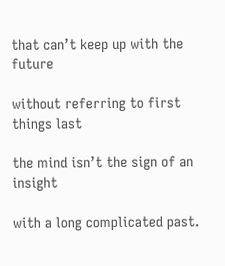that can’t keep up with the future

without referring to first things last

the mind isn’t the sign of an insight

with a long complicated past.